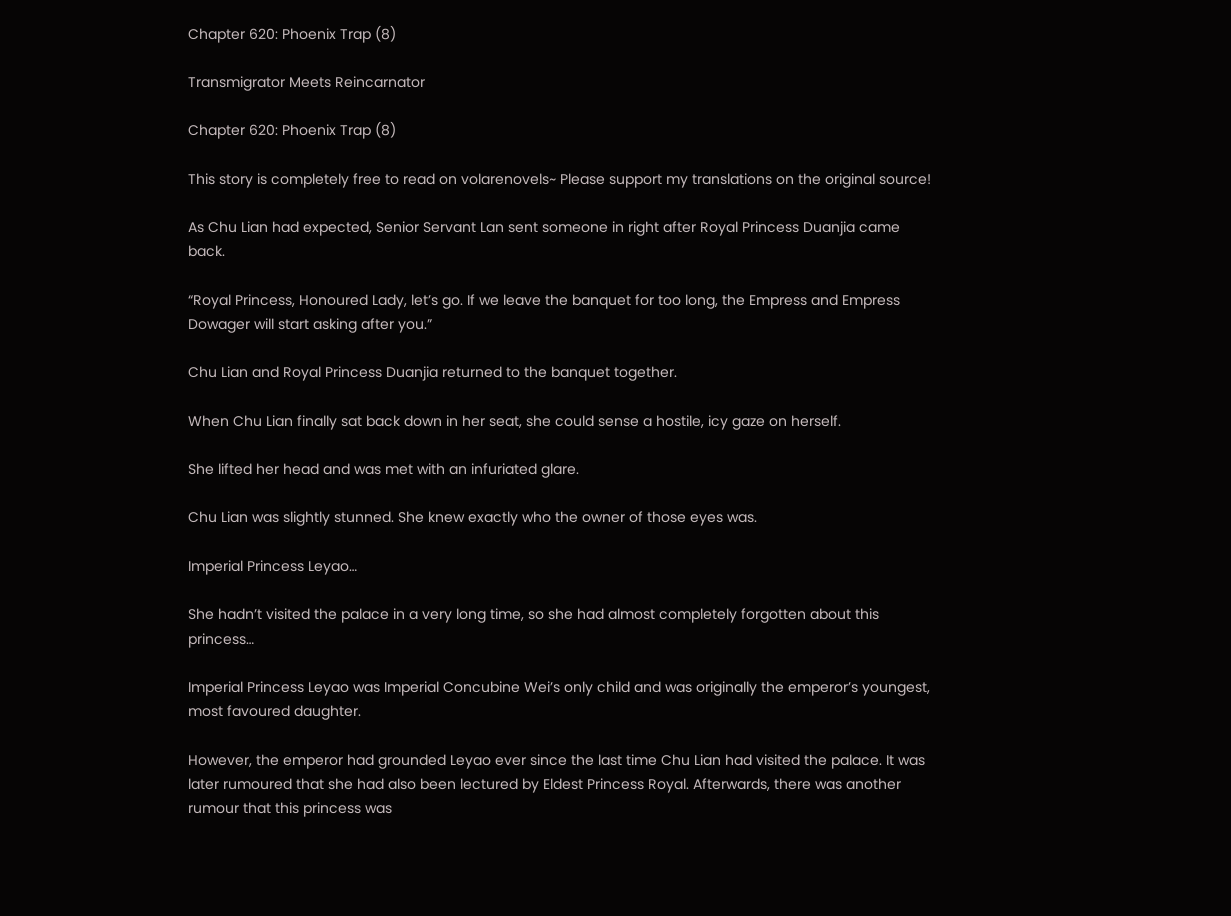Chapter 620: Phoenix Trap (8)

Transmigrator Meets Reincarnator

Chapter 620: Phoenix Trap (8)

This story is completely free to read on volarenovels~ Please support my translations on the original source!

As Chu Lian had expected, Senior Servant Lan sent someone in right after Royal Princess Duanjia came back.

“Royal Princess, Honoured Lady, let’s go. If we leave the banquet for too long, the Empress and Empress Dowager will start asking after you.”

Chu Lian and Royal Princess Duanjia returned to the banquet together.

When Chu Lian finally sat back down in her seat, she could sense a hostile, icy gaze on herself.

She lifted her head and was met with an infuriated glare.

Chu Lian was slightly stunned. She knew exactly who the owner of those eyes was.

Imperial Princess Leyao…

She hadn’t visited the palace in a very long time, so she had almost completely forgotten about this princess…

Imperial Princess Leyao was Imperial Concubine Wei’s only child and was originally the emperor’s youngest, most favoured daughter.

However, the emperor had grounded Leyao ever since the last time Chu Lian had visited the palace. It was later rumoured that she had also been lectured by Eldest Princess Royal. Afterwards, there was another rumour that this princess was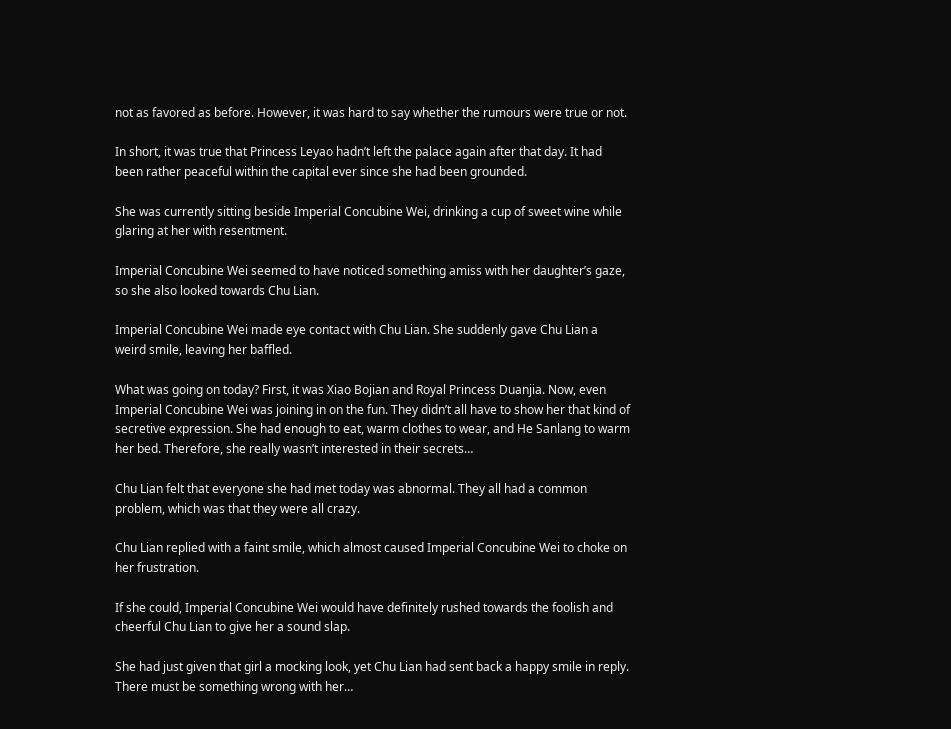not as favored as before. However, it was hard to say whether the rumours were true or not.

In short, it was true that Princess Leyao hadn’t left the palace again after that day. It had been rather peaceful within the capital ever since she had been grounded.

She was currently sitting beside Imperial Concubine Wei, drinking a cup of sweet wine while glaring at her with resentment.

Imperial Concubine Wei seemed to have noticed something amiss with her daughter’s gaze, so she also looked towards Chu Lian.

Imperial Concubine Wei made eye contact with Chu Lian. She suddenly gave Chu Lian a weird smile, leaving her baffled.

What was going on today? First, it was Xiao Bojian and Royal Princess Duanjia. Now, even Imperial Concubine Wei was joining in on the fun. They didn’t all have to show her that kind of secretive expression. She had enough to eat, warm clothes to wear, and He Sanlang to warm her bed. Therefore, she really wasn’t interested in their secrets…

Chu Lian felt that everyone she had met today was abnormal. They all had a common problem, which was that they were all crazy.

Chu Lian replied with a faint smile, which almost caused Imperial Concubine Wei to choke on her frustration.

If she could, Imperial Concubine Wei would have definitely rushed towards the foolish and cheerful Chu Lian to give her a sound slap.

She had just given that girl a mocking look, yet Chu Lian had sent back a happy smile in reply. There must be something wrong with her…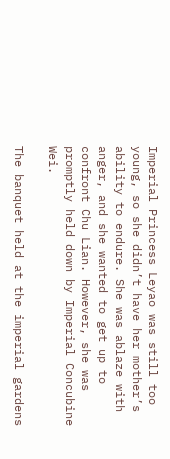Imperial Princess Leyao was still too young, so she didn’t have her mother’s ability to endure. She was ablaze with anger, and she wanted to get up to confront Chu Lian. However, she was promptly held down by Imperial Concubine Wei.

The banquet held at the imperial gardens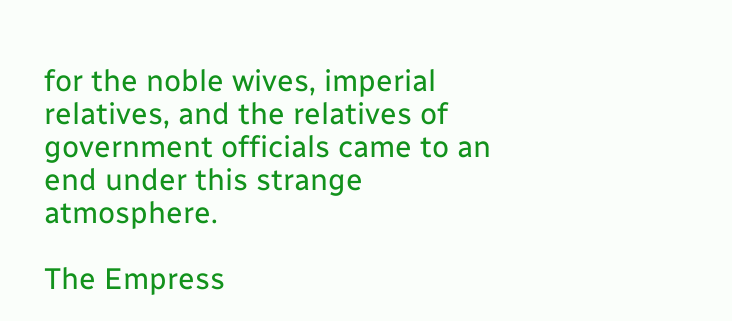for the noble wives, imperial relatives, and the relatives of government officials came to an end under this strange atmosphere.

The Empress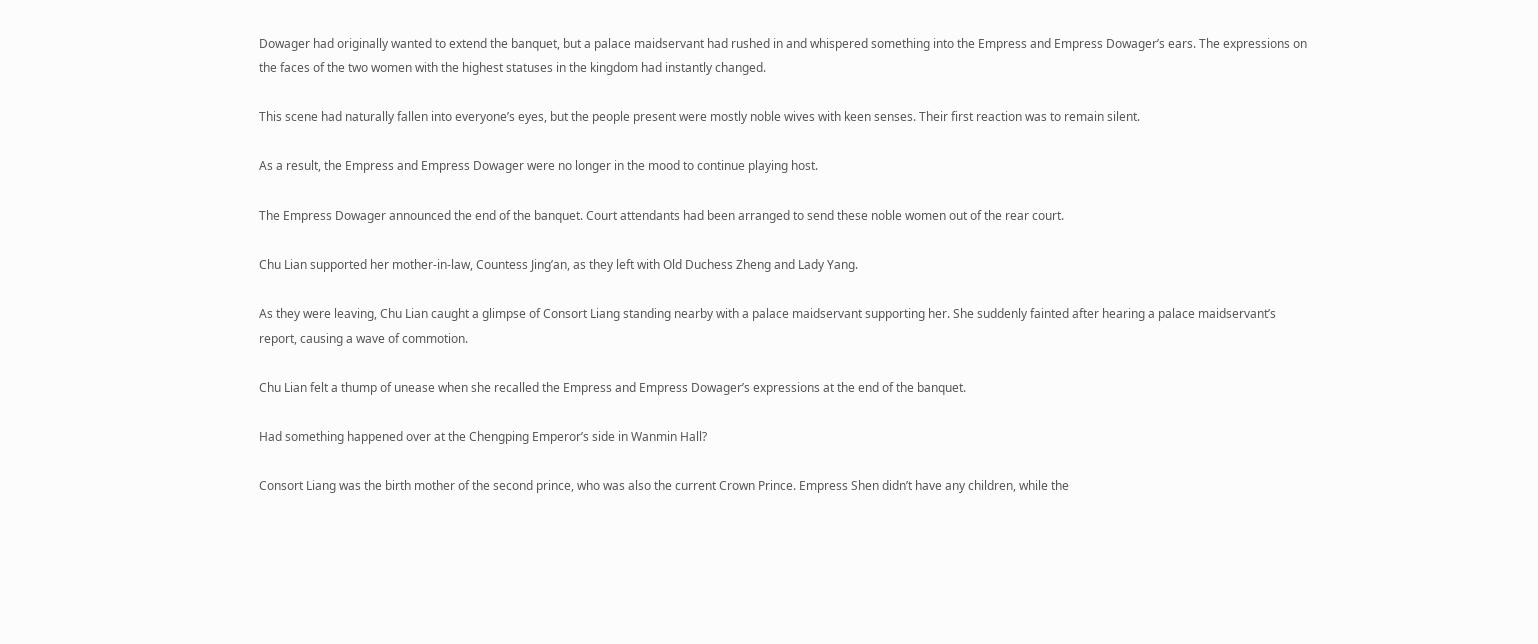Dowager had originally wanted to extend the banquet, but a palace maidservant had rushed in and whispered something into the Empress and Empress Dowager’s ears. The expressions on the faces of the two women with the highest statuses in the kingdom had instantly changed.

This scene had naturally fallen into everyone’s eyes, but the people present were mostly noble wives with keen senses. Their first reaction was to remain silent.

As a result, the Empress and Empress Dowager were no longer in the mood to continue playing host.

The Empress Dowager announced the end of the banquet. Court attendants had been arranged to send these noble women out of the rear court.

Chu Lian supported her mother-in-law, Countess Jing’an, as they left with Old Duchess Zheng and Lady Yang.

As they were leaving, Chu Lian caught a glimpse of Consort Liang standing nearby with a palace maidservant supporting her. She suddenly fainted after hearing a palace maidservant’s report, causing a wave of commotion.

Chu Lian felt a thump of unease when she recalled the Empress and Empress Dowager’s expressions at the end of the banquet.

Had something happened over at the Chengping Emperor’s side in Wanmin Hall?

Consort Liang was the birth mother of the second prince, who was also the current Crown Prince. Empress Shen didn’t have any children, while the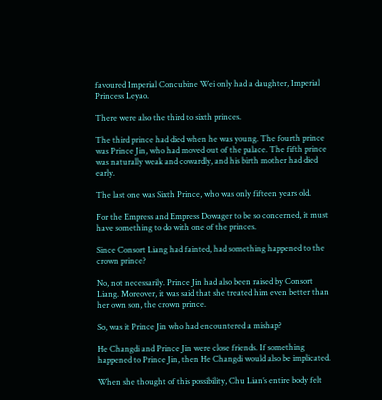favoured Imperial Concubine Wei only had a daughter, Imperial Princess Leyao.

There were also the third to sixth princes.

The third prince had died when he was young. The fourth prince was Prince Jin, who had moved out of the palace. The fifth prince was naturally weak and cowardly, and his birth mother had died early.

The last one was Sixth Prince, who was only fifteen years old.

For the Empress and Empress Dowager to be so concerned, it must have something to do with one of the princes.

Since Consort Liang had fainted, had something happened to the crown prince?

No, not necessarily. Prince Jin had also been raised by Consort Liang. Moreover, it was said that she treated him even better than her own son, the crown prince.

So, was it Prince Jin who had encountered a mishap?

He Changdi and Prince Jin were close friends. If something happened to Prince Jin, then He Changdi would also be implicated.

When she thought of this possibility, Chu Lian’s entire body felt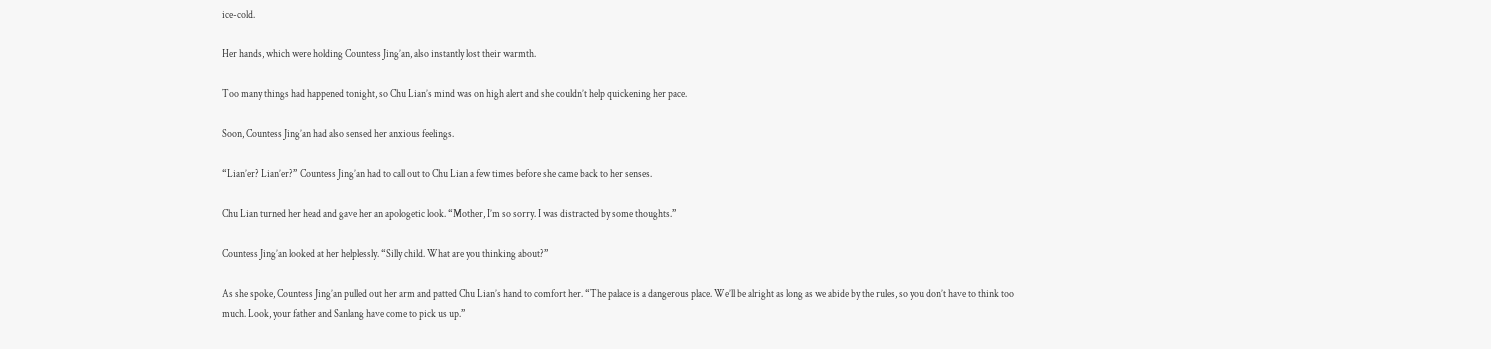ice-cold.

Her hands, which were holding Countess Jing’an, also instantly lost their warmth.

Too many things had happened tonight, so Chu Lian’s mind was on high alert and she couldn’t help quickening her pace.

Soon, Countess Jing’an had also sensed her anxious feelings.

“Lian’er? Lian’er?” Countess Jing’an had to call out to Chu Lian a few times before she came back to her senses.

Chu Lian turned her head and gave her an apologetic look. “Mother, I’m so sorry. I was distracted by some thoughts.”

Countess Jing’an looked at her helplessly. “Silly child. What are you thinking about?”

As she spoke, Countess Jing’an pulled out her arm and patted Chu Lian’s hand to comfort her. “The palace is a dangerous place. We’ll be alright as long as we abide by the rules, so you don’t have to think too much. Look, your father and Sanlang have come to pick us up.”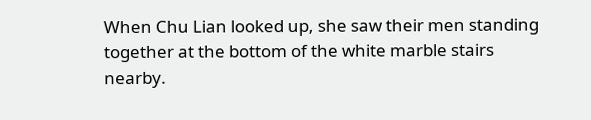When Chu Lian looked up, she saw their men standing together at the bottom of the white marble stairs nearby.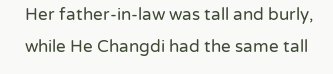Her father-in-law was tall and burly, while He Changdi had the same tall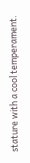stature with a cool temperament.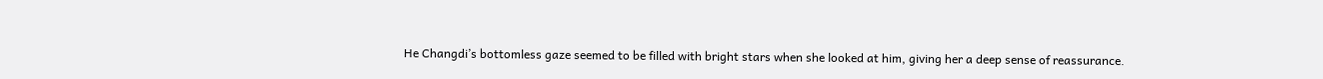He Changdi’s bottomless gaze seemed to be filled with bright stars when she looked at him, giving her a deep sense of reassurance.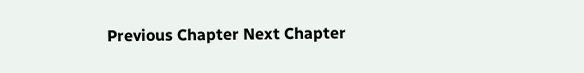Previous Chapter Next Chapter